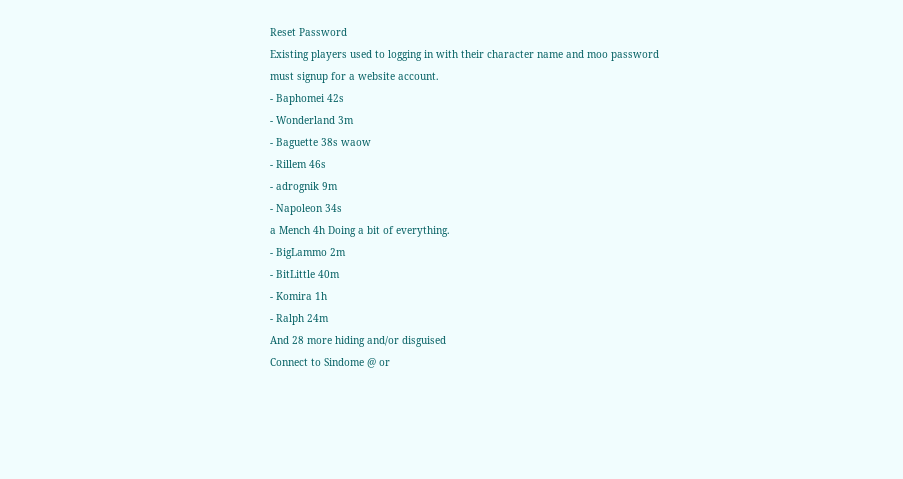Reset Password
Existing players used to logging in with their character name and moo password must signup for a website account.
- Baphomei 42s
- Wonderland 3m
- Baguette 38s waow
- Rillem 46s
- adrognik 9m
- Napoleon 34s
a Mench 4h Doing a bit of everything.
- BigLammo 2m
- BitLittle 40m
- Komira 1h
- Ralph 24m
And 28 more hiding and/or disguised
Connect to Sindome @ or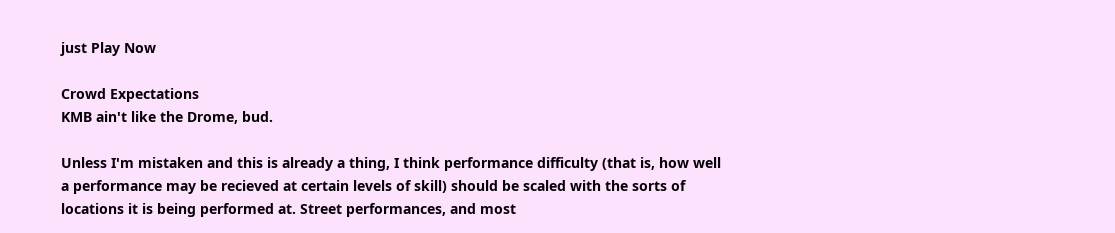just Play Now

Crowd Expectations
KMB ain't like the Drome, bud.

Unless I'm mistaken and this is already a thing, I think performance difficulty (that is, how well a performance may be recieved at certain levels of skill) should be scaled with the sorts of locations it is being performed at. Street performances, and most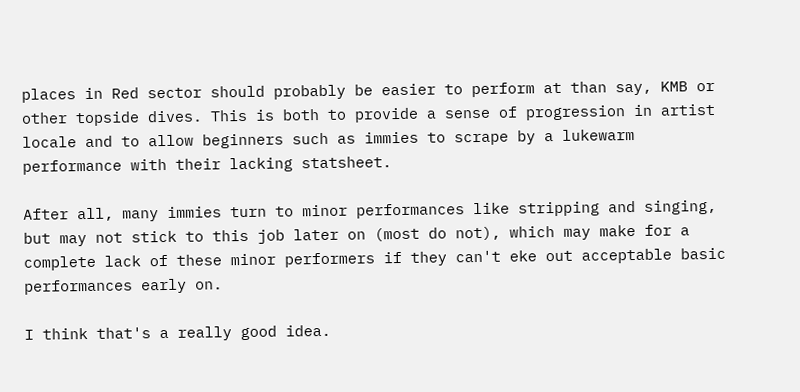places in Red sector should probably be easier to perform at than say, KMB or other topside dives. This is both to provide a sense of progression in artist locale and to allow beginners such as immies to scrape by a lukewarm performance with their lacking statsheet.

After all, many immies turn to minor performances like stripping and singing, but may not stick to this job later on (most do not), which may make for a complete lack of these minor performers if they can't eke out acceptable basic performances early on.

I think that's a really good idea.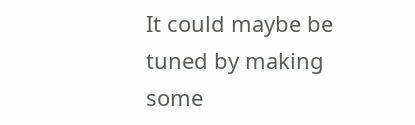It could maybe be tuned by making some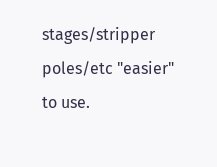stages/stripper poles/etc "easier" to use.